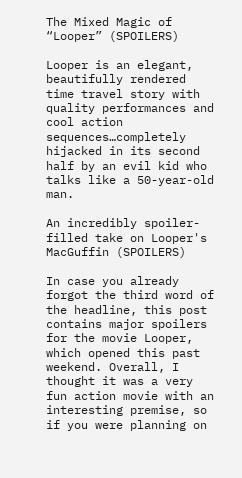The Mixed Magic of “Looper” (SPOILERS)

Looper is an elegant, beautifully rendered time travel story with quality performances and cool action sequences…completely hijacked in its second half by an evil kid who talks like a 50-year-old man.

An incredibly spoiler-filled take on Looper's MacGuffin (SPOILERS)

In case you already forgot the third word of the headline, this post contains major spoilers for the movie Looper, which opened this past weekend. Overall, I thought it was a very fun action movie with an interesting premise, so if you were planning on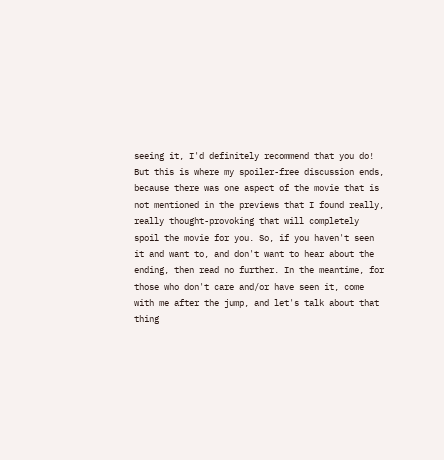seeing it, I'd definitely recommend that you do! But this is where my spoiler-free discussion ends, because there was one aspect of the movie that is not mentioned in the previews that I found really, really thought-provoking that will completely spoil the movie for you. So, if you haven't seen it and want to, and don't want to hear about the ending, then read no further. In the meantime, for those who don't care and/or have seen it, come with me after the jump, and let's talk about that thing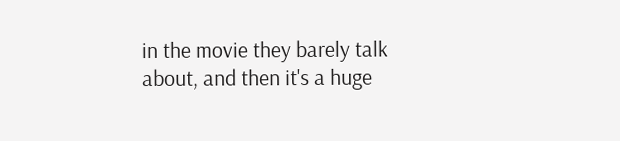in the movie they barely talk about, and then it's a huge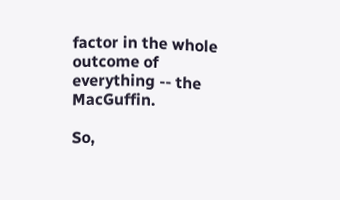factor in the whole outcome of everything -- the MacGuffin.

So,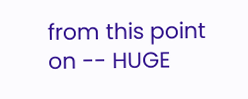from this point on -- HUGE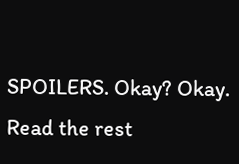SPOILERS. Okay? Okay. Read the rest